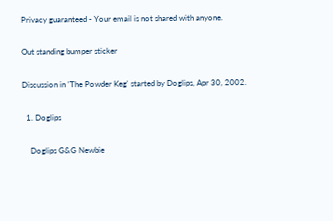Privacy guaranteed - Your email is not shared with anyone.

Out standing bumper sticker

Discussion in 'The Powder Keg' started by Doglips, Apr 30, 2002.

  1. Doglips

    Doglips G&G Newbie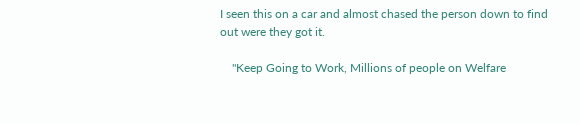I seen this on a car and almost chased the person down to find out were they got it.

    "Keep Going to Work, Millions of people on Welfare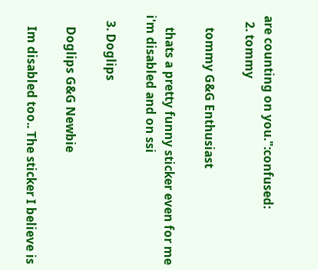are counting on you.":confused:
  2. tommy

    tommy G&G Enthusiast

    thats a pretty funny sticker even for me i'm disabled and on ssi

  3. Doglips

    Doglips G&G Newbie

    Im disabled too.. The sticker I believe is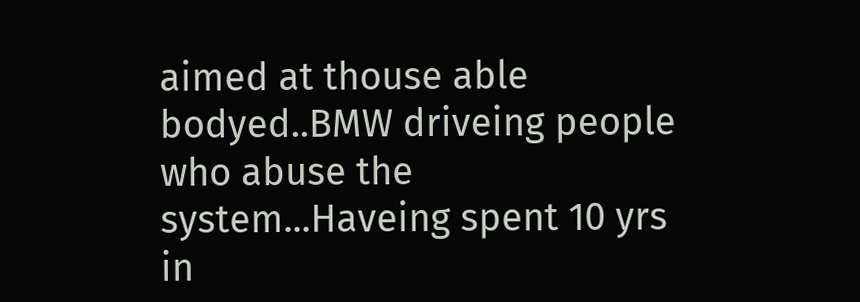aimed at thouse able bodyed..BMW driveing people who abuse the system...Haveing spent 10 yrs in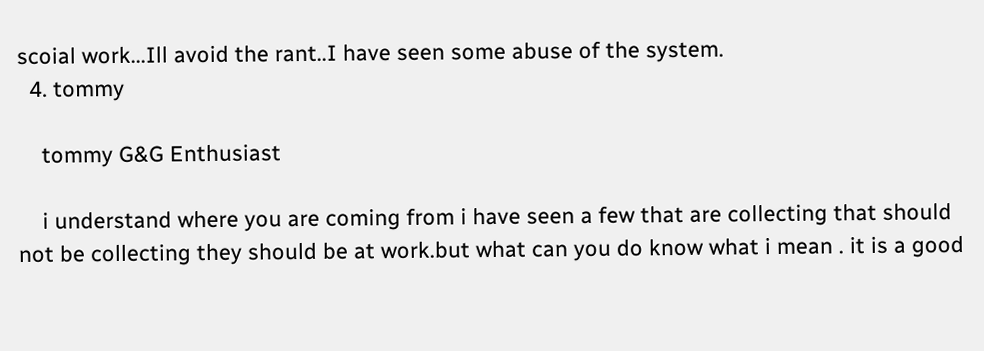scoial work...Ill avoid the rant..I have seen some abuse of the system.
  4. tommy

    tommy G&G Enthusiast

    i understand where you are coming from i have seen a few that are collecting that should not be collecting they should be at work.but what can you do know what i mean . it is a good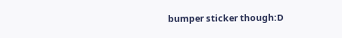bumper sticker though:D